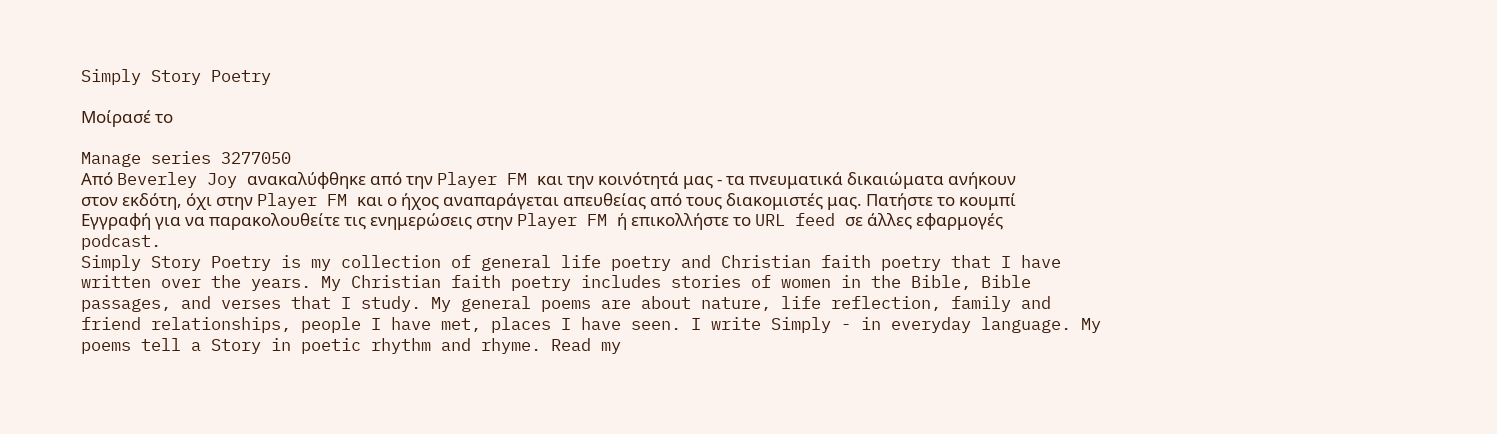Simply Story Poetry

Μοίρασέ το

Manage series 3277050
Από Beverley Joy ανακαλύφθηκε από την Player FM και την κοινότητά μας - τα πνευματικά δικαιώματα ανήκουν στον εκδότη, όχι στην Player FM και ο ήχος αναπαράγεται απευθείας από τους διακομιστές μας. Πατήστε το κουμπί Εγγραφή για να παρακολουθείτε τις ενημερώσεις στην Player FM ή επικολλήστε το URL feed σε άλλες εφαρμογές podcast.
Simply Story Poetry is my collection of general life poetry and Christian faith poetry that I have written over the years. My Christian faith poetry includes stories of women in the Bible, Bible passages, and verses that I study. My general poems are about nature, life reflection, family and friend relationships, people I have met, places I have seen. I write Simply - in everyday language. My poems tell a Story in poetic rhythm and rhyme. Read my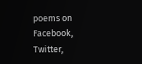poems on Facebook, Twitter,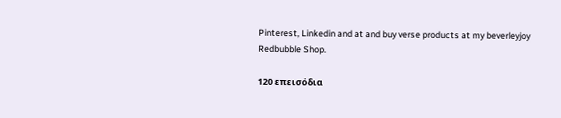Pinterest, Linkedin and at and buy verse products at my beverleyjoy Redbubble Shop.

120 επεισόδια